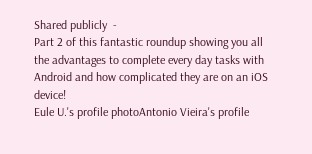Shared publicly  -
Part 2 of this fantastic roundup showing you all the advantages to complete every day tasks with Android and how complicated they are on an iOS device!
Eule U.'s profile photoAntonio Vieira's profile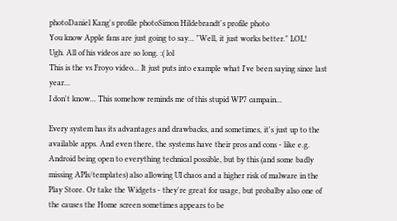photoDaniel Kang's profile photoSimon Hildebrandt's profile photo
You know Apple fans are just going to say... "Well, it just works better." LOL!
Ugh. All of his videos are so long. :( lol
This is the vs Froyo video... It just puts into example what I've been saying since last year...
I don't know... This somehow reminds me of this stupid WP7 campain...

Every system has its advantages and drawbacks, and sometimes, it's just up to the available apps. And even there, the systems have their pros and cons - like e.g. Android being open to everything technical possible, but by this (and some badly missing APIs/templates) also allowing UI chaos and a higher risk of malware in the Play Store. Or take the Widgets - they're great for usage, but probalby also one of the causes the Home screen sometimes appears to be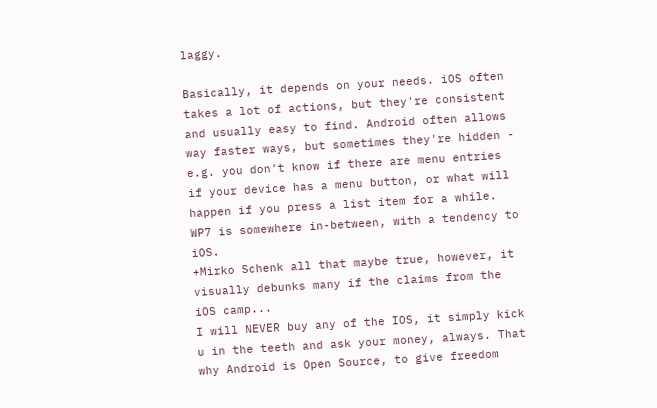laggy.

Basically, it depends on your needs. iOS often takes a lot of actions, but they're consistent and usually easy to find. Android often allows way faster ways, but sometimes they're hidden - e.g. you don't know if there are menu entries if your device has a menu button, or what will happen if you press a list item for a while. WP7 is somewhere in-between, with a tendency to iOS.
+Mirko Schenk all that maybe true, however, it visually debunks many if the claims from the iOS camp...
I will NEVER buy any of the IOS, it simply kick u in the teeth and ask your money, always. That why Android is Open Source, to give freedom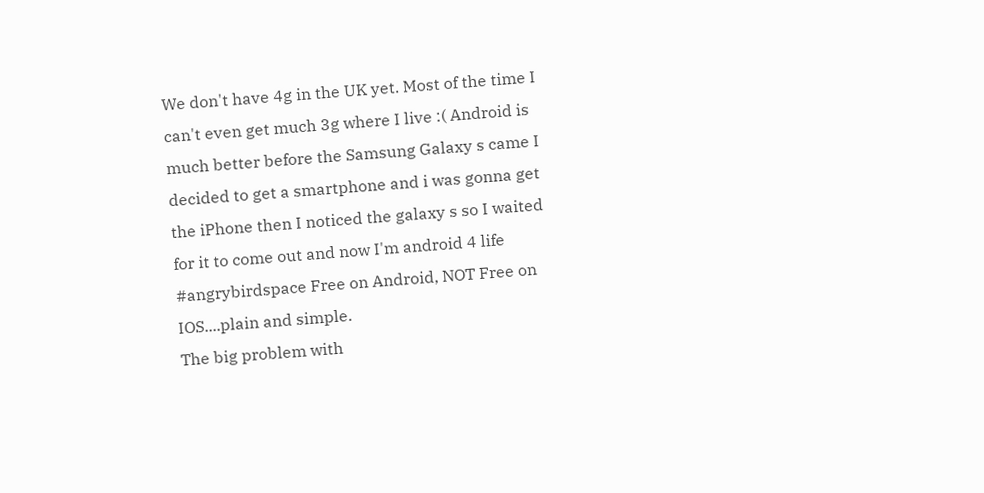We don't have 4g in the UK yet. Most of the time I can't even get much 3g where I live :( Android is much better before the Samsung Galaxy s came I decided to get a smartphone and i was gonna get the iPhone then I noticed the galaxy s so I waited for it to come out and now I'm android 4 life
#angrybirdspace Free on Android, NOT Free on IOS....plain and simple.
The big problem with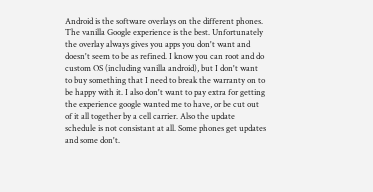Android is the software overlays on the different phones. The vanilla Google experience is the best. Unfortunately the overlay always gives you apps you don't want and doesn't seem to be as refined. I know you can root and do custom OS (including vanilla android), but I don't want to buy something that I need to break the warranty on to be happy with it. I also don't want to pay extra for getting the experience google wanted me to have, or be cut out of it all together by a cell carrier. Also the update schedule is not consistant at all. Some phones get updates and some don't.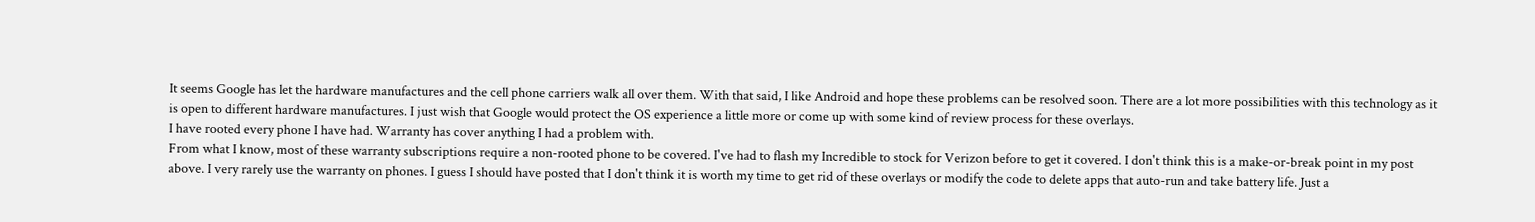It seems Google has let the hardware manufactures and the cell phone carriers walk all over them. With that said, I like Android and hope these problems can be resolved soon. There are a lot more possibilities with this technology as it is open to different hardware manufactures. I just wish that Google would protect the OS experience a little more or come up with some kind of review process for these overlays.
I have rooted every phone I have had. Warranty has cover anything I had a problem with.
From what I know, most of these warranty subscriptions require a non-rooted phone to be covered. I've had to flash my Incredible to stock for Verizon before to get it covered. I don't think this is a make-or-break point in my post above. I very rarely use the warranty on phones. I guess I should have posted that I don't think it is worth my time to get rid of these overlays or modify the code to delete apps that auto-run and take battery life. Just a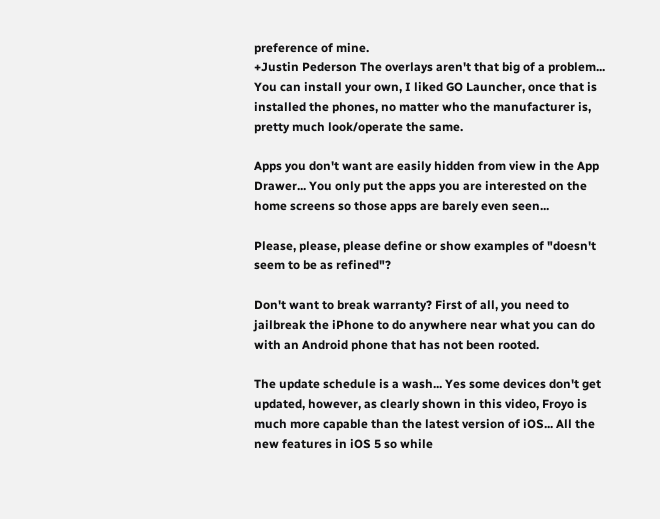preference of mine.
+Justin Pederson The overlays aren't that big of a problem... You can install your own, I liked GO Launcher, once that is installed the phones, no matter who the manufacturer is, pretty much look/operate the same.

Apps you don't want are easily hidden from view in the App Drawer... You only put the apps you are interested on the home screens so those apps are barely even seen...

Please, please, please define or show examples of "doesn't seem to be as refined"?

Don't want to break warranty? First of all, you need to jailbreak the iPhone to do anywhere near what you can do with an Android phone that has not been rooted.

The update schedule is a wash... Yes some devices don't get updated, however, as clearly shown in this video, Froyo is much more capable than the latest version of iOS... All the new features in iOS 5 so while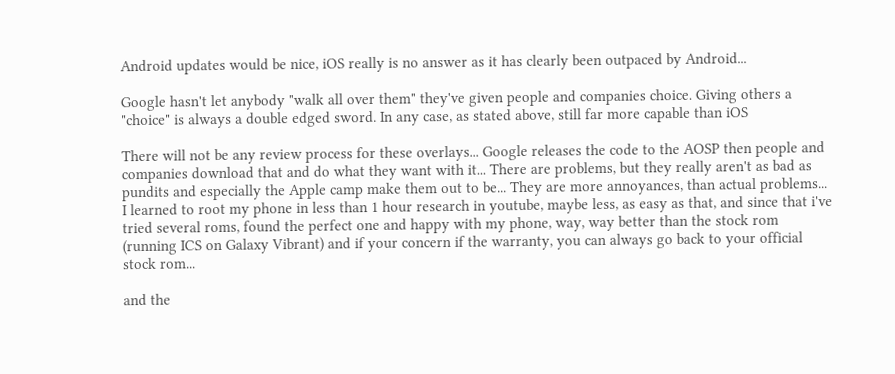Android updates would be nice, iOS really is no answer as it has clearly been outpaced by Android...

Google hasn't let anybody "walk all over them" they've given people and companies choice. Giving others a "choice" is always a double edged sword. In any case, as stated above, still far more capable than iOS

There will not be any review process for these overlays... Google releases the code to the AOSP then people and companies download that and do what they want with it... There are problems, but they really aren't as bad as pundits and especially the Apple camp make them out to be... They are more annoyances, than actual problems...
I learned to root my phone in less than 1 hour research in youtube, maybe less, as easy as that, and since that i've tried several roms, found the perfect one and happy with my phone, way, way better than the stock rom (running ICS on Galaxy Vibrant) and if your concern if the warranty, you can always go back to your official stock rom...

and the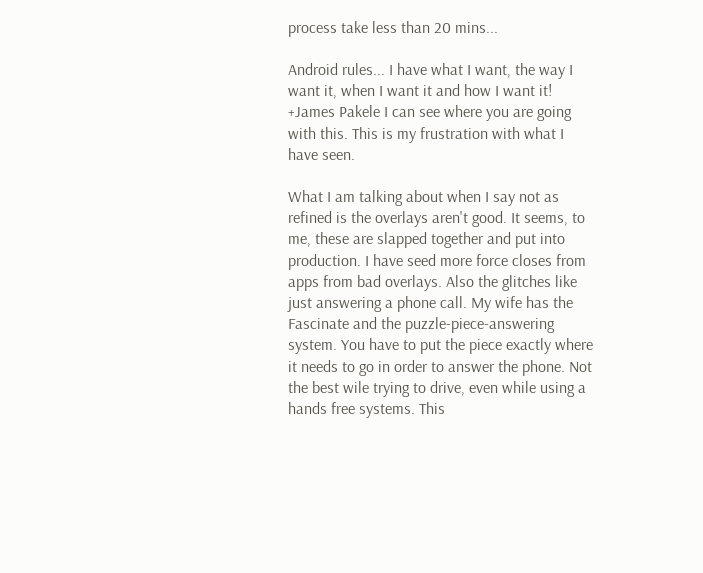process take less than 20 mins...

Android rules... I have what I want, the way I want it, when I want it and how I want it!
+James Pakele I can see where you are going with this. This is my frustration with what I have seen.

What I am talking about when I say not as refined is the overlays aren't good. It seems, to me, these are slapped together and put into production. I have seed more force closes from apps from bad overlays. Also the glitches like just answering a phone call. My wife has the Fascinate and the puzzle-piece-answering system. You have to put the piece exactly where it needs to go in order to answer the phone. Not the best wile trying to drive, even while using a hands free systems. This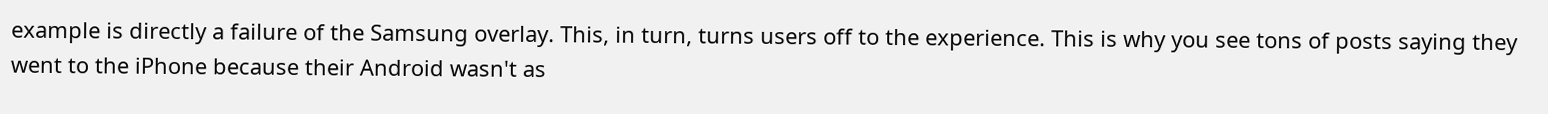example is directly a failure of the Samsung overlay. This, in turn, turns users off to the experience. This is why you see tons of posts saying they went to the iPhone because their Android wasn't as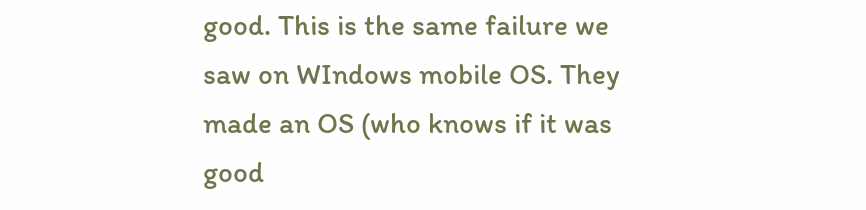good. This is the same failure we saw on WIndows mobile OS. They made an OS (who knows if it was good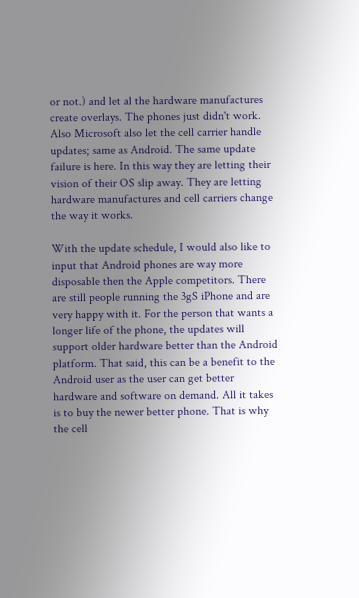or not.) and let al the hardware manufactures create overlays. The phones just didn't work. Also Microsoft also let the cell carrier handle updates; same as Android. The same update failure is here. In this way they are letting their vision of their OS slip away. They are letting hardware manufactures and cell carriers change the way it works.

With the update schedule, I would also like to input that Android phones are way more disposable then the Apple competitors. There are still people running the 3gS iPhone and are very happy with it. For the person that wants a longer life of the phone, the updates will support older hardware better than the Android platform. That said, this can be a benefit to the Android user as the user can get better hardware and software on demand. All it takes is to buy the newer better phone. That is why the cell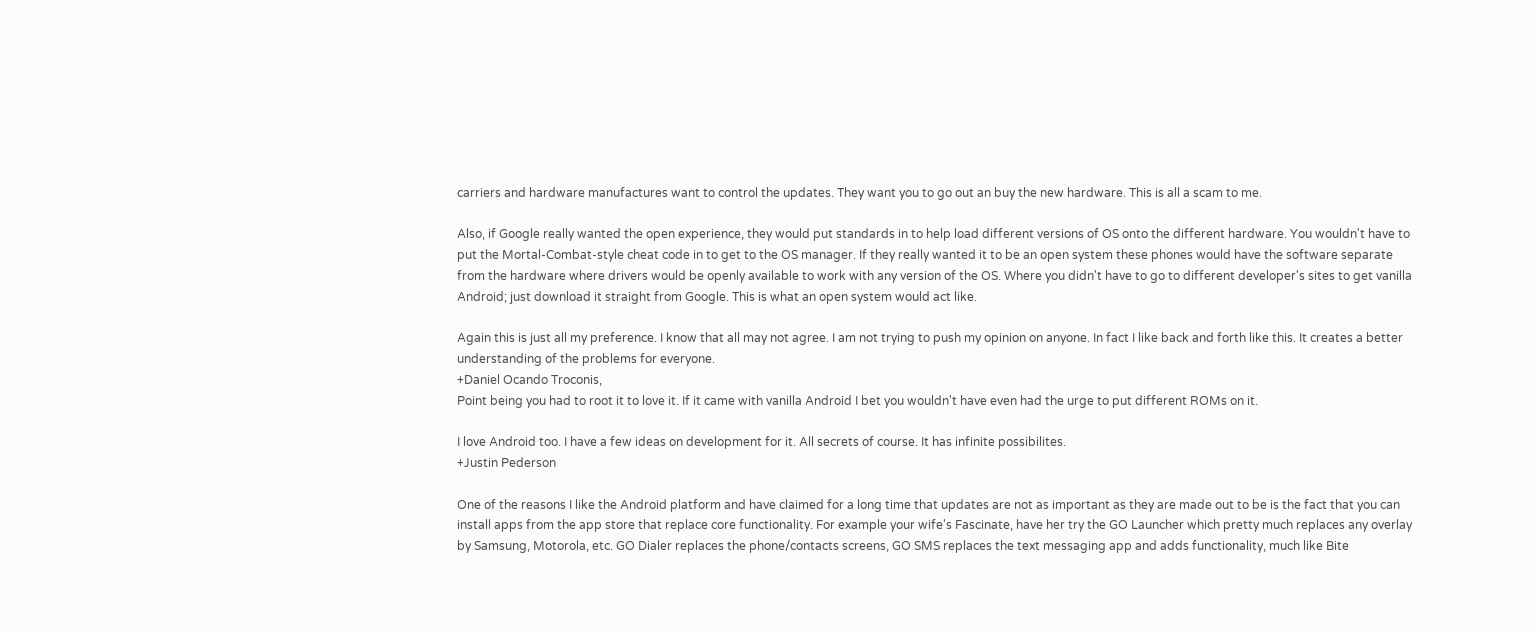carriers and hardware manufactures want to control the updates. They want you to go out an buy the new hardware. This is all a scam to me.

Also, if Google really wanted the open experience, they would put standards in to help load different versions of OS onto the different hardware. You wouldn't have to put the Mortal-Combat-style cheat code in to get to the OS manager. If they really wanted it to be an open system these phones would have the software separate from the hardware where drivers would be openly available to work with any version of the OS. Where you didn't have to go to different developer's sites to get vanilla Android; just download it straight from Google. This is what an open system would act like.

Again this is just all my preference. I know that all may not agree. I am not trying to push my opinion on anyone. In fact I like back and forth like this. It creates a better understanding of the problems for everyone.
+Daniel Ocando Troconis,
Point being you had to root it to love it. If it came with vanilla Android I bet you wouldn't have even had the urge to put different ROMs on it.

I love Android too. I have a few ideas on development for it. All secrets of course. It has infinite possibilites.
+Justin Pederson

One of the reasons I like the Android platform and have claimed for a long time that updates are not as important as they are made out to be is the fact that you can install apps from the app store that replace core functionality. For example your wife's Fascinate, have her try the GO Launcher which pretty much replaces any overlay by Samsung, Motorola, etc. GO Dialer replaces the phone/contacts screens, GO SMS replaces the text messaging app and adds functionality, much like Bite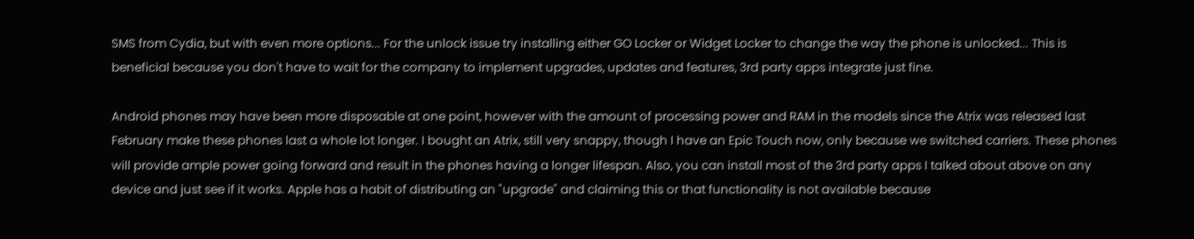SMS from Cydia, but with even more options... For the unlock issue try installing either GO Locker or Widget Locker to change the way the phone is unlocked... This is beneficial because you don't have to wait for the company to implement upgrades, updates and features, 3rd party apps integrate just fine.

Android phones may have been more disposable at one point, however with the amount of processing power and RAM in the models since the Atrix was released last February make these phones last a whole lot longer. I bought an Atrix, still very snappy, though I have an Epic Touch now, only because we switched carriers. These phones will provide ample power going forward and result in the phones having a longer lifespan. Also, you can install most of the 3rd party apps I talked about above on any device and just see if it works. Apple has a habit of distributing an "upgrade" and claiming this or that functionality is not available because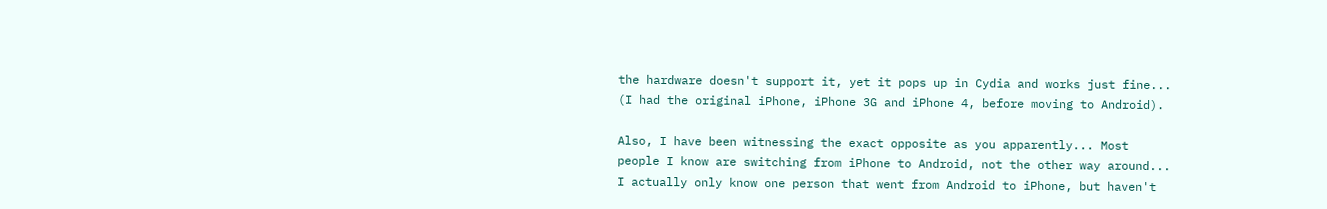the hardware doesn't support it, yet it pops up in Cydia and works just fine... (I had the original iPhone, iPhone 3G and iPhone 4, before moving to Android).

Also, I have been witnessing the exact opposite as you apparently... Most people I know are switching from iPhone to Android, not the other way around... I actually only know one person that went from Android to iPhone, but haven't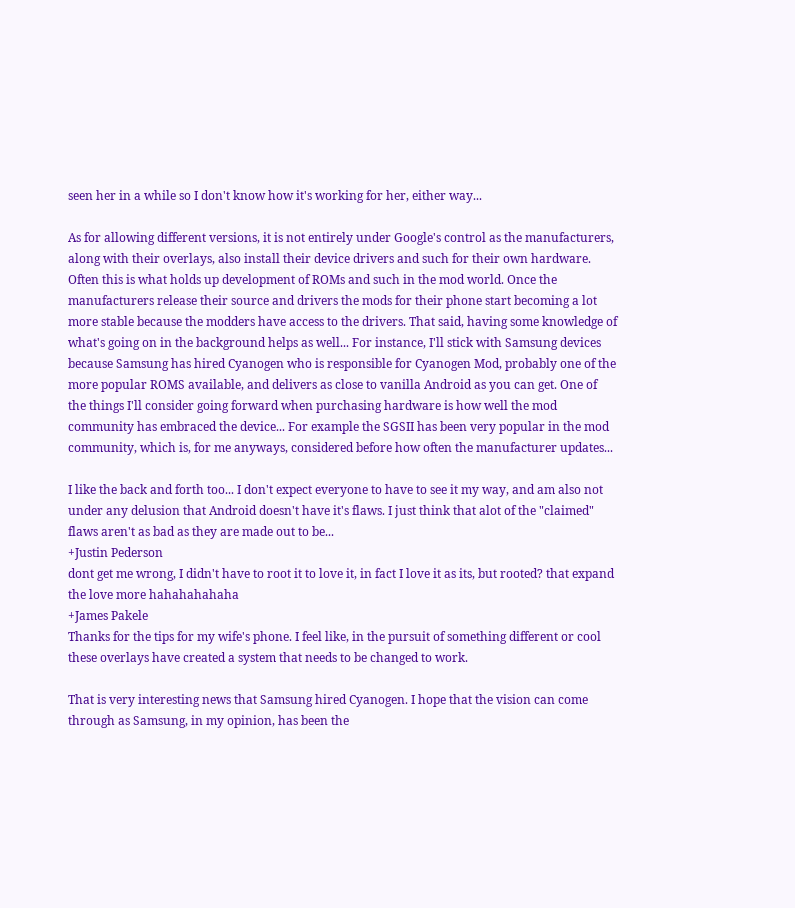seen her in a while so I don't know how it's working for her, either way...

As for allowing different versions, it is not entirely under Google's control as the manufacturers, along with their overlays, also install their device drivers and such for their own hardware. Often this is what holds up development of ROMs and such in the mod world. Once the manufacturers release their source and drivers the mods for their phone start becoming a lot more stable because the modders have access to the drivers. That said, having some knowledge of what's going on in the background helps as well... For instance, I'll stick with Samsung devices because Samsung has hired Cyanogen who is responsible for Cyanogen Mod, probably one of the more popular ROMS available, and delivers as close to vanilla Android as you can get. One of the things I'll consider going forward when purchasing hardware is how well the mod community has embraced the device... For example the SGSII has been very popular in the mod community, which is, for me anyways, considered before how often the manufacturer updates...

I like the back and forth too... I don't expect everyone to have to see it my way, and am also not under any delusion that Android doesn't have it's flaws. I just think that alot of the "claimed" flaws aren't as bad as they are made out to be...
+Justin Pederson
dont get me wrong, I didn't have to root it to love it, in fact I love it as its, but rooted? that expand the love more hahahahahaha
+James Pakele
Thanks for the tips for my wife's phone. I feel like, in the pursuit of something different or cool these overlays have created a system that needs to be changed to work.

That is very interesting news that Samsung hired Cyanogen. I hope that the vision can come through as Samsung, in my opinion, has been the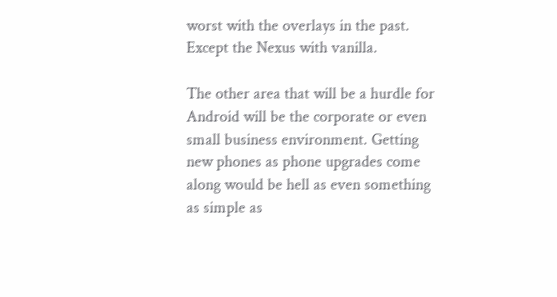worst with the overlays in the past. Except the Nexus with vanilla.

The other area that will be a hurdle for Android will be the corporate or even small business environment. Getting new phones as phone upgrades come along would be hell as even something as simple as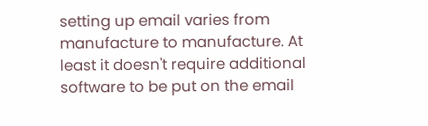setting up email varies from manufacture to manufacture. At least it doesn't require additional software to be put on the email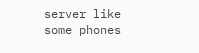server like some phones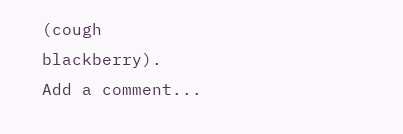(cough blackberry).
Add a comment...